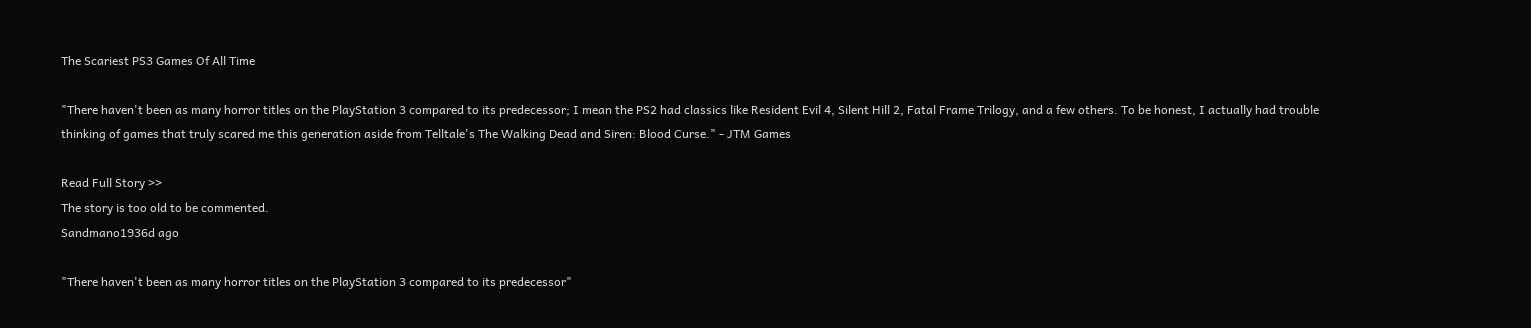The Scariest PS3 Games Of All Time

"There haven't been as many horror titles on the PlayStation 3 compared to its predecessor; I mean the PS2 had classics like Resident Evil 4, Silent Hill 2, Fatal Frame Trilogy, and a few others. To be honest, I actually had trouble thinking of games that truly scared me this generation aside from Telltale's The Walking Dead and Siren: Blood Curse." - JTM Games

Read Full Story >>
The story is too old to be commented.
Sandmano1936d ago

"There haven't been as many horror titles on the PlayStation 3 compared to its predecessor"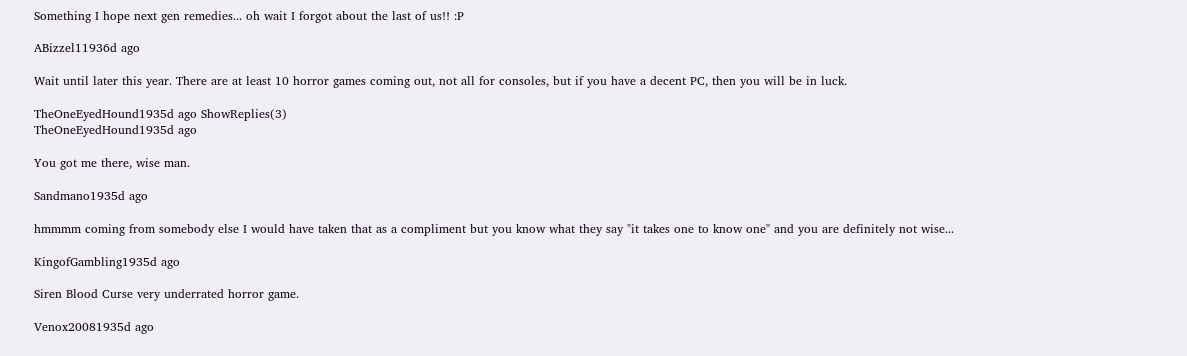Something I hope next gen remedies... oh wait I forgot about the last of us!! :P

ABizzel11936d ago

Wait until later this year. There are at least 10 horror games coming out, not all for consoles, but if you have a decent PC, then you will be in luck.

TheOneEyedHound1935d ago ShowReplies(3)
TheOneEyedHound1935d ago

You got me there, wise man.

Sandmano1935d ago

hmmmm coming from somebody else I would have taken that as a compliment but you know what they say "it takes one to know one" and you are definitely not wise...

KingofGambling1935d ago

Siren Blood Curse very underrated horror game.

Venox20081935d ago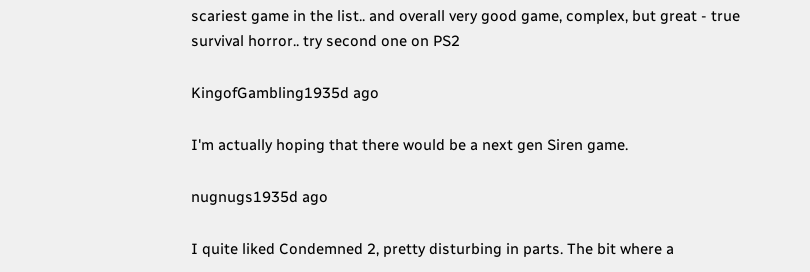scariest game in the list.. and overall very good game, complex, but great - true survival horror.. try second one on PS2

KingofGambling1935d ago

I'm actually hoping that there would be a next gen Siren game.

nugnugs1935d ago

I quite liked Condemned 2, pretty disturbing in parts. The bit where a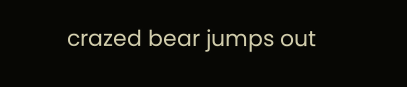crazed bear jumps out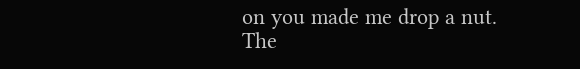on you made me drop a nut.
The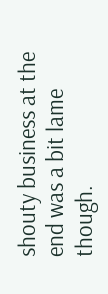shouty business at the end was a bit lame though.